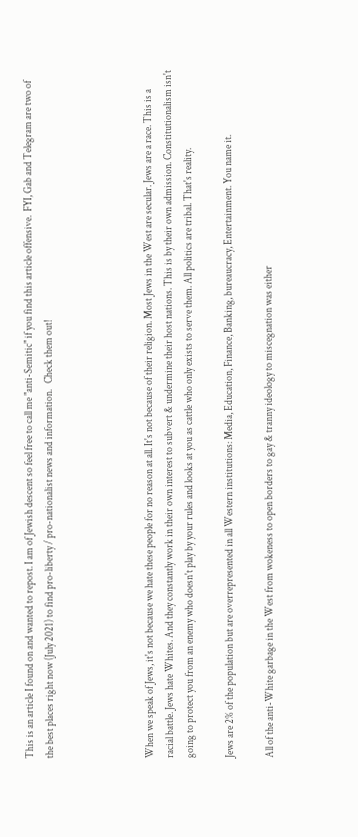This is an article I found on and wanted to repost. I am of Jewish descent so feel free to call me "anti-Semitic" if you find this article offensive.  FYI, Gab and Telegram are two of the best places right now (July 2021) to find pro-liberty / pro-nationalist news and information.   Check them out!




When we speak of Jews, it's not because we hate these people for no reason at all. It's not because of their religion. Most Jews in the West are secular. Jews are a race. This is a racial battle. Jews hate Whites. And they constantly work in their own interest to subvert & undermine their host nations. This is by their own admission. Constitutionalism isn't going to protect you from an enemy who doesn't play by your rules and looks at you as cattle who only exists to serve them. All politics are tribal. That's reality.

Jews are 2% of the population but are overrepresented in all Western institutions: Media, Education, Finance, Banking, bureaucracy, Entertainment. You name it.

All of the anti-White garbage in the West from wokeness to open borders to gay & tranny ideology to miscegnation was either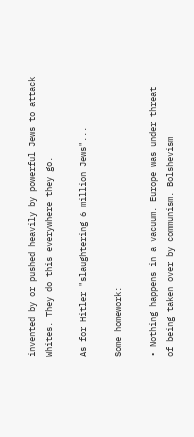invented by or pushed heavily by powerful Jews to attack Whites. They do this everywhere they go.

As for Hitler "slaughtering 6 million Jews"...

Some homework:

• Nothing happens in a vacuum. Europe was under threat of being taken over by communism. Bolshevism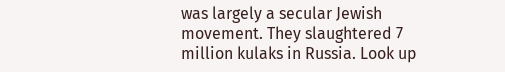was largely a secular Jewish movement. They slaughtered 7 million kulaks in Russia. Look up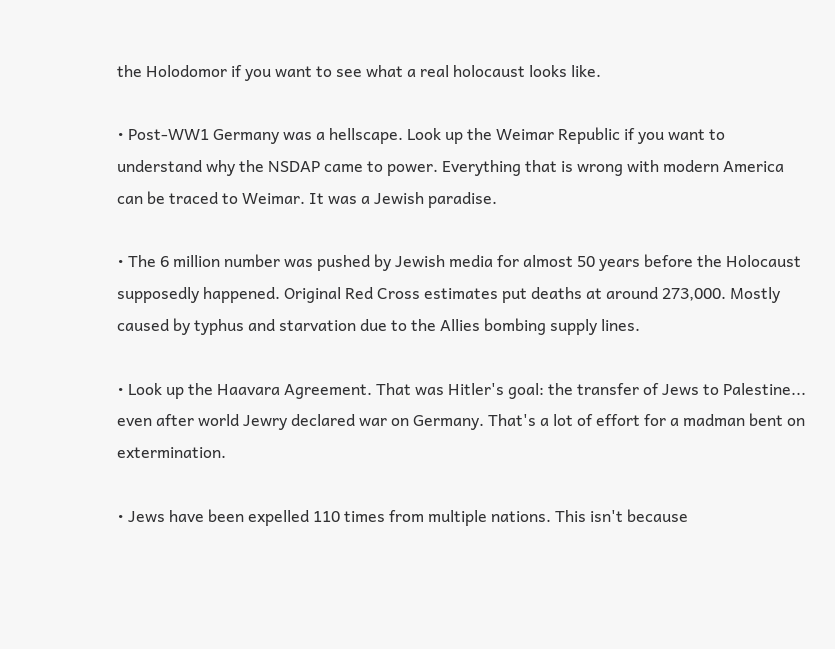the Holodomor if you want to see what a real holocaust looks like.

• Post-WW1 Germany was a hellscape. Look up the Weimar Republic if you want to understand why the NSDAP came to power. Everything that is wrong with modern America can be traced to Weimar. It was a Jewish paradise.

• The 6 million number was pushed by Jewish media for almost 50 years before the Holocaust supposedly happened. Original Red Cross estimates put deaths at around 273,000. Mostly caused by typhus and starvation due to the Allies bombing supply lines.

• Look up the Haavara Agreement. That was Hitler's goal: the transfer of Jews to Palestine... even after world Jewry declared war on Germany. That's a lot of effort for a madman bent on extermination.

• Jews have been expelled 110 times from multiple nations. This isn't because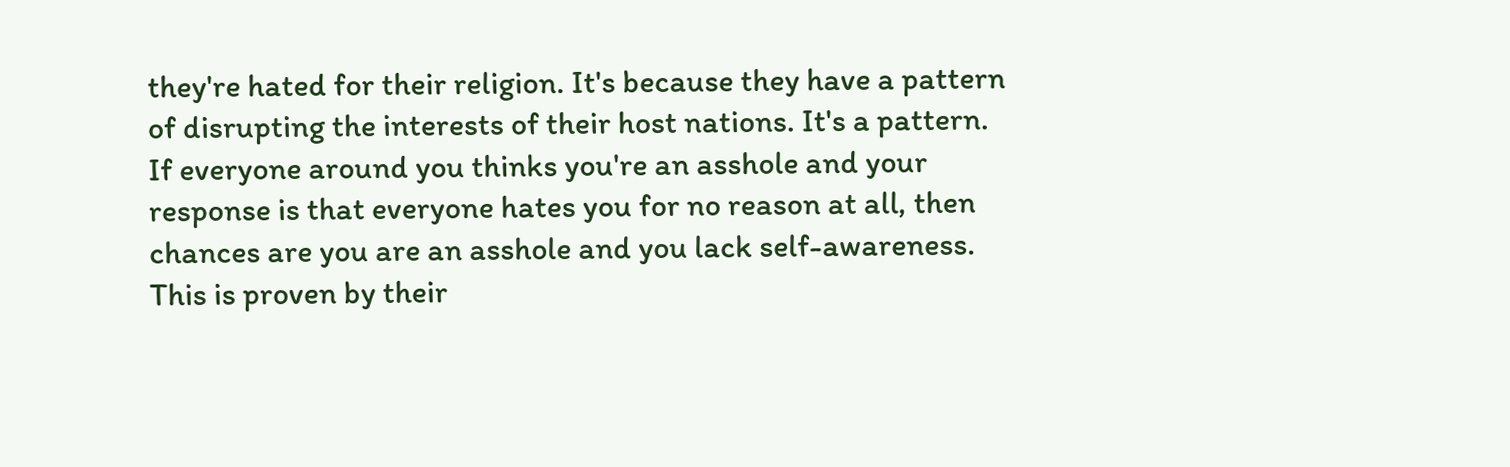they're hated for their religion. It's because they have a pattern of disrupting the interests of their host nations. It's a pattern. If everyone around you thinks you're an asshole and your response is that everyone hates you for no reason at all, then chances are you are an asshole and you lack self-awareness. This is proven by their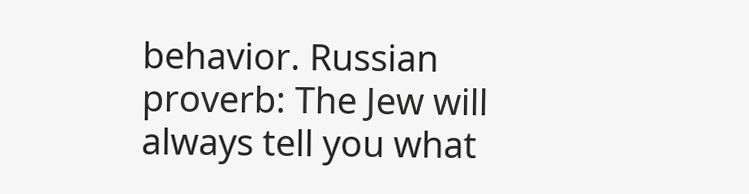behavior. Russian proverb: The Jew will always tell you what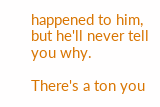happened to him, but he'll never tell you why.

There's a ton you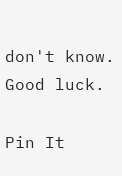don't know. Good luck.

Pin It